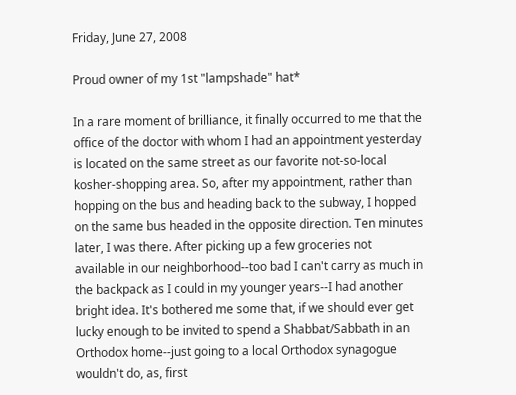Friday, June 27, 2008

Proud owner of my 1st "lampshade" hat*

In a rare moment of brilliance, it finally occurred to me that the office of the doctor with whom I had an appointment yesterday is located on the same street as our favorite not-so-local kosher-shopping area. So, after my appointment, rather than hopping on the bus and heading back to the subway, I hopped on the same bus headed in the opposite direction. Ten minutes later, I was there. After picking up a few groceries not available in our neighborhood--too bad I can't carry as much in the backpack as I could in my younger years--I had another bright idea. It's bothered me some that, if we should ever get lucky enough to be invited to spend a Shabbat/Sabbath in an Orthodox home--just going to a local Orthodox synagogue wouldn't do, as, first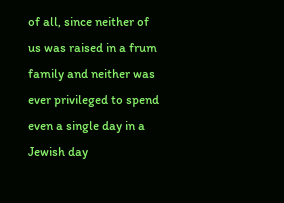of all, since neither of us was raised in a frum family and neither was ever privileged to spend even a single day in a Jewish day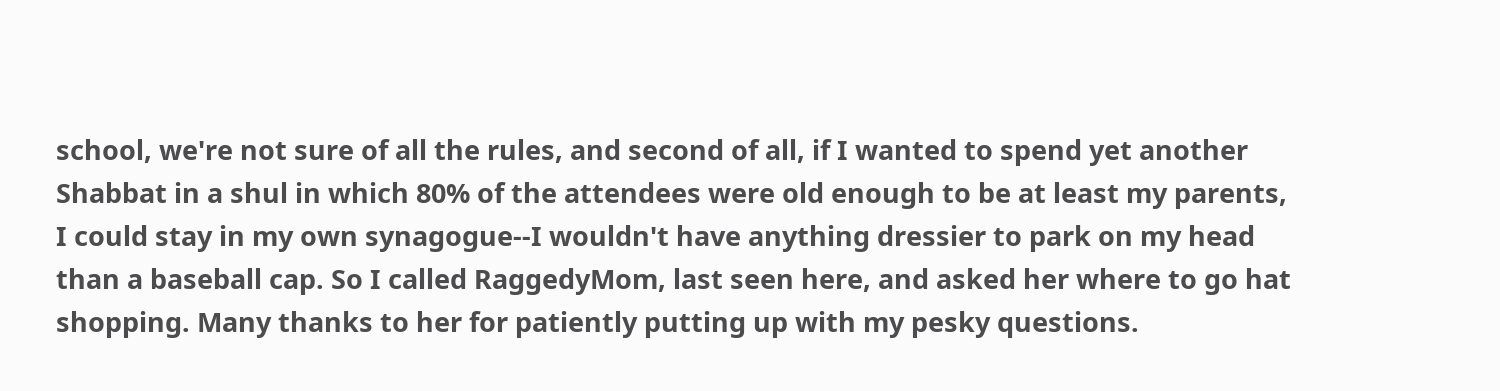school, we're not sure of all the rules, and second of all, if I wanted to spend yet another Shabbat in a shul in which 80% of the attendees were old enough to be at least my parents, I could stay in my own synagogue--I wouldn't have anything dressier to park on my head than a baseball cap. So I called RaggedyMom, last seen here, and asked her where to go hat shopping. Many thanks to her for patiently putting up with my pesky questions.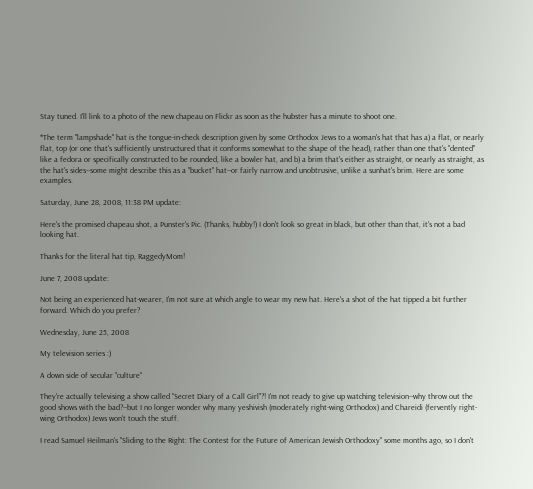Stay tuned. I'll link to a photo of the new chapeau on Flickr as soon as the hubster has a minute to shoot one.

*The term "lampshade" hat is the tongue-in-check description given by some Orthodox Jews to a woman's hat that has a) a flat, or nearly flat, top (or one that's sufficiently unstructured that it conforms somewhat to the shape of the head), rather than one that's "dented" like a fedora or specifically constructed to be rounded, like a bowler hat, and b) a brim that's either as straight, or nearly as straight, as the hat's sides--some might describe this as a "bucket" hat--or fairly narrow and unobtrusive, unlike a sunhat's brim. Here are some examples.

Saturday, June 28, 2008, 11:38 PM update:

Here's the promised chapeau shot, a Punster's Pic. (Thanks, hubby!) I don't look so great in black, but other than that, it's not a bad looking hat.

Thanks for the literal hat tip, RaggedyMom!

June 7, 2008 update:

Not being an experienced hat-wearer, I'm not sure at which angle to wear my new hat. Here's a shot of the hat tipped a bit further forward. Which do you prefer?

Wednesday, June 25, 2008

My television series :)

A down side of secular "culture"

They're actually televising a show called "Secret Diary of a Call Girl"?! I'm not ready to give up watching television--why throw out the good shows with the bad?--but I no longer wonder why many yeshivish (moderately right-wing Orthodox) and Chareidi (fervently right-wing Orthodox) Jews won't touch the stuff.

I read Samuel Heilman's "Sliding to the Right: The Contest for the Future of American Jewish Orthodoxy" some months ago, so I don't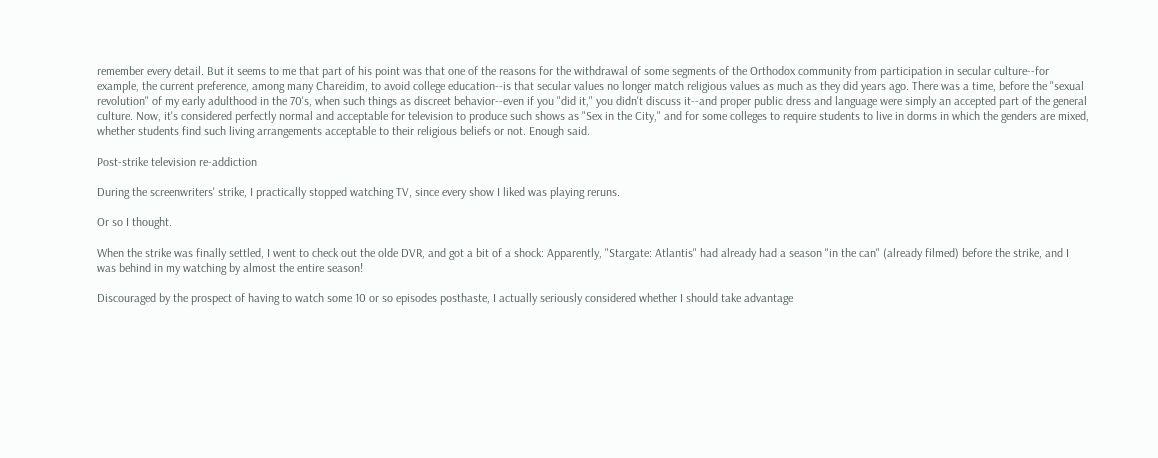remember every detail. But it seems to me that part of his point was that one of the reasons for the withdrawal of some segments of the Orthodox community from participation in secular culture--for example, the current preference, among many Chareidim, to avoid college education--is that secular values no longer match religious values as much as they did years ago. There was a time, before the "sexual revolution" of my early adulthood in the 70's, when such things as discreet behavior--even if you "did it," you didn't discuss it--and proper public dress and language were simply an accepted part of the general culture. Now, it's considered perfectly normal and acceptable for television to produce such shows as "Sex in the City," and for some colleges to require students to live in dorms in which the genders are mixed, whether students find such living arrangements acceptable to their religious beliefs or not. Enough said.

Post-strike television re-addiction

During the screenwriters' strike, I practically stopped watching TV, since every show I liked was playing reruns.

Or so I thought.

When the strike was finally settled, I went to check out the olde DVR, and got a bit of a shock: Apparently, "Stargate: Atlantis" had already had a season "in the can" (already filmed) before the strike, and I was behind in my watching by almost the entire season!

Discouraged by the prospect of having to watch some 10 or so episodes posthaste, I actually seriously considered whether I should take advantage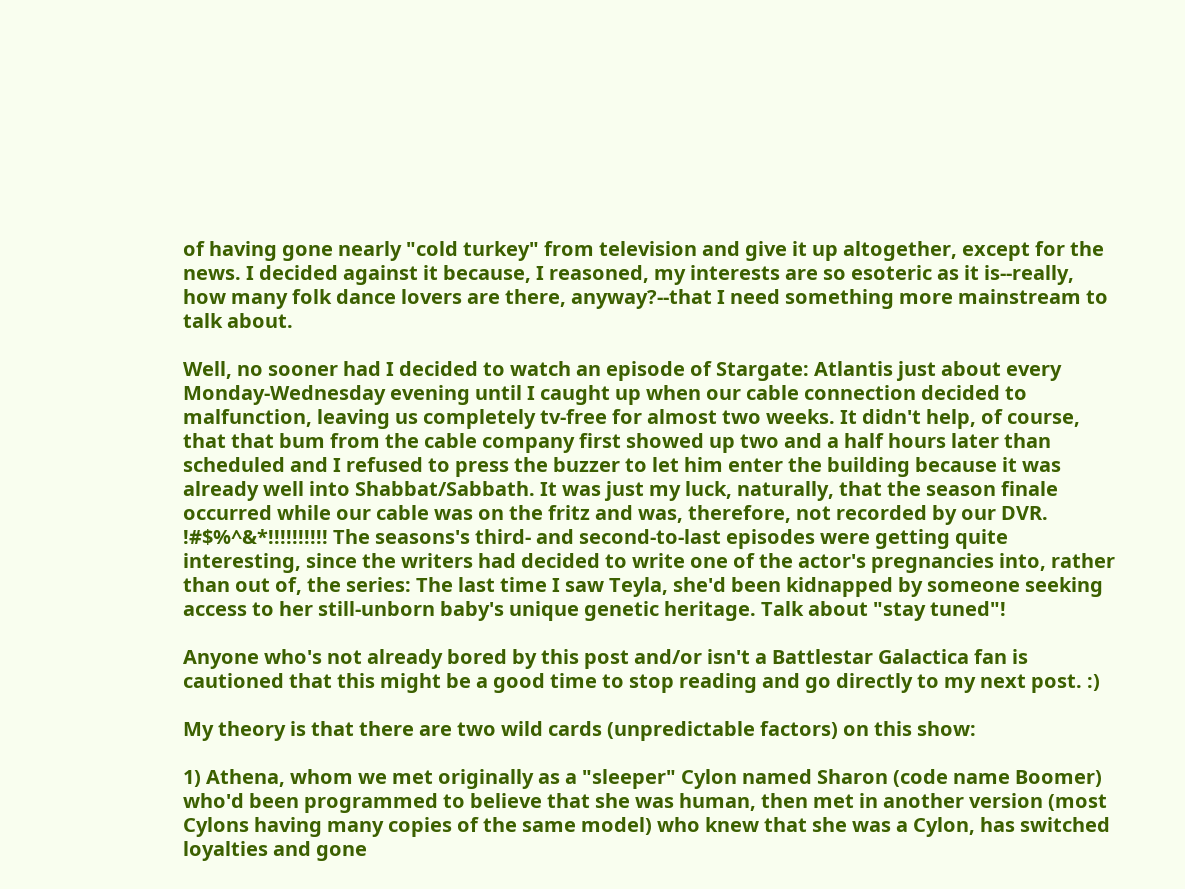of having gone nearly "cold turkey" from television and give it up altogether, except for the news. I decided against it because, I reasoned, my interests are so esoteric as it is--really, how many folk dance lovers are there, anyway?--that I need something more mainstream to talk about.

Well, no sooner had I decided to watch an episode of Stargate: Atlantis just about every Monday-Wednesday evening until I caught up when our cable connection decided to malfunction, leaving us completely tv-free for almost two weeks. It didn't help, of course, that that bum from the cable company first showed up two and a half hours later than scheduled and I refused to press the buzzer to let him enter the building because it was already well into Shabbat/Sabbath. It was just my luck, naturally, that the season finale occurred while our cable was on the fritz and was, therefore, not recorded by our DVR. !#$%^&*!!!!!!!!!! The seasons's third- and second-to-last episodes were getting quite interesting, since the writers had decided to write one of the actor's pregnancies into, rather than out of, the series: The last time I saw Teyla, she'd been kidnapped by someone seeking access to her still-unborn baby's unique genetic heritage. Talk about "stay tuned"!

Anyone who's not already bored by this post and/or isn't a Battlestar Galactica fan is cautioned that this might be a good time to stop reading and go directly to my next post. :)

My theory is that there are two wild cards (unpredictable factors) on this show:

1) Athena, whom we met originally as a "sleeper" Cylon named Sharon (code name Boomer) who'd been programmed to believe that she was human, then met in another version (most Cylons having many copies of the same model) who knew that she was a Cylon, has switched loyalties and gone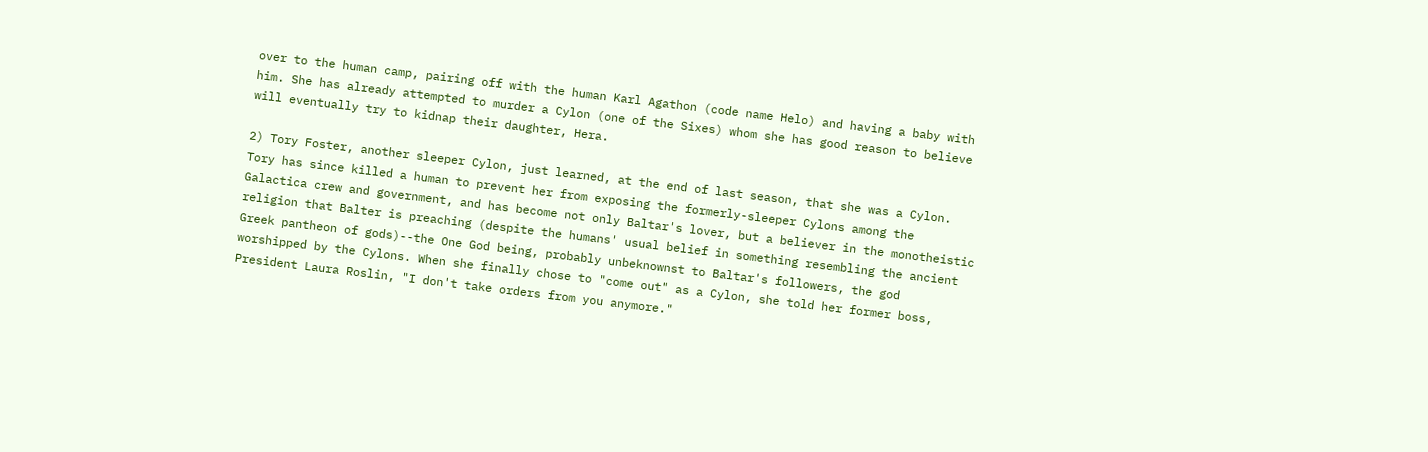over to the human camp, pairing off with the human Karl Agathon (code name Helo) and having a baby with him. She has already attempted to murder a Cylon (one of the Sixes) whom she has good reason to believe will eventually try to kidnap their daughter, Hera.

2) Tory Foster, another sleeper Cylon, just learned, at the end of last season, that she was a Cylon. Tory has since killed a human to prevent her from exposing the formerly-sleeper Cylons among the Galactica crew and government, and has become not only Baltar's lover, but a believer in the monotheistic religion that Balter is preaching (despite the humans' usual belief in something resembling the ancient Greek pantheon of gods)--the One God being, probably unbeknownst to Baltar's followers, the god worshipped by the Cylons. When she finally chose to "come out" as a Cylon, she told her former boss, President Laura Roslin, "I don't take orders from you anymore."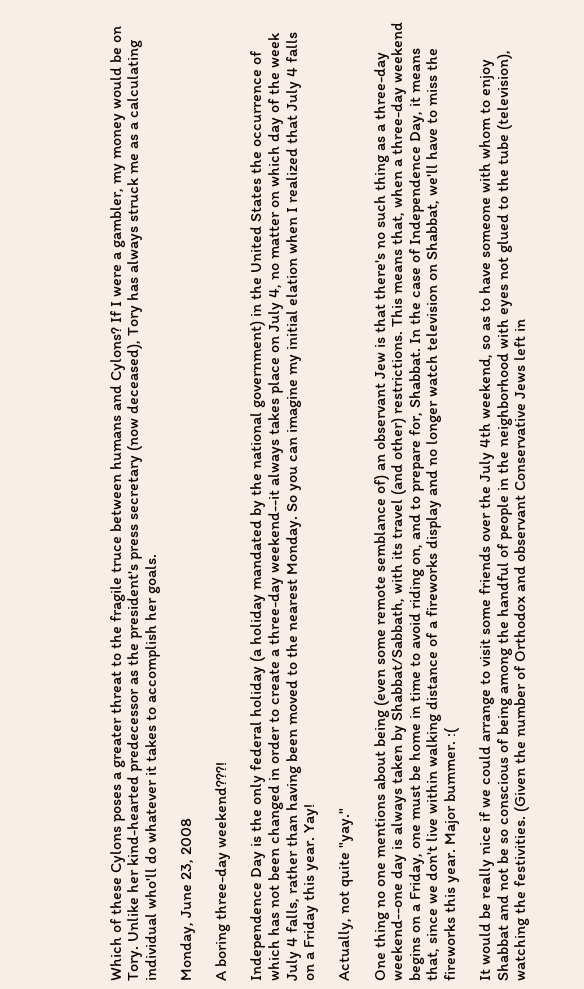Which of these Cylons poses a greater threat to the fragile truce between humans and Cylons? If I were a gambler, my money would be on Tory. Unlike her kind-hearted predecessor as the president's press secretary (now deceased), Tory has always struck me as a calculating individual who'll do whatever it takes to accomplish her goals.

Monday, June 23, 2008

A boring three-day weekend???!

Independence Day is the only federal holiday (a holiday mandated by the national government) in the United States the occurrence of which has not been changed in order to create a three-day weekend--it always takes place on July 4, no matter on which day of the week July 4 falls, rather than having been moved to the nearest Monday. So you can imagine my initial elation when I realized that July 4 falls on a Friday this year. Yay!

Actually, not quite "yay."

One thing no one mentions about being (even some remote semblance of) an observant Jew is that there's no such thing as a three-day weekend--one day is always taken by Shabbat/Sabbath, with its travel (and other) restrictions. This means that, when a three-day weekend begins on a Friday, one must be home in time to avoid riding on, and to prepare for, Shabbat. In the case of Independence Day, it means that, since we don't live within walking distance of a fireworks display and no longer watch television on Shabbat, we'll have to miss the fireworks this year. Major bummer. :(

It would be really nice if we could arrange to visit some friends over the July 4th weekend, so as to have someone with whom to enjoy Shabbat and not be so conscious of being among the handful of people in the neighborhood with eyes not glued to the tube (television), watching the festivities. (Given the number of Orthodox and observant Conservative Jews left in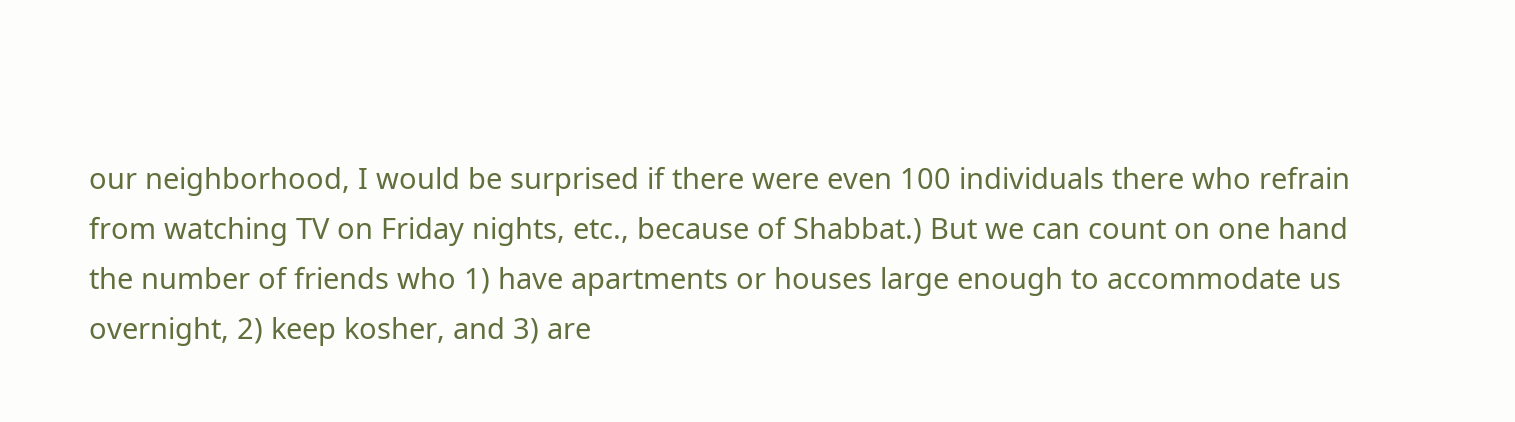our neighborhood, I would be surprised if there were even 100 individuals there who refrain from watching TV on Friday nights, etc., because of Shabbat.) But we can count on one hand the number of friends who 1) have apartments or houses large enough to accommodate us overnight, 2) keep kosher, and 3) are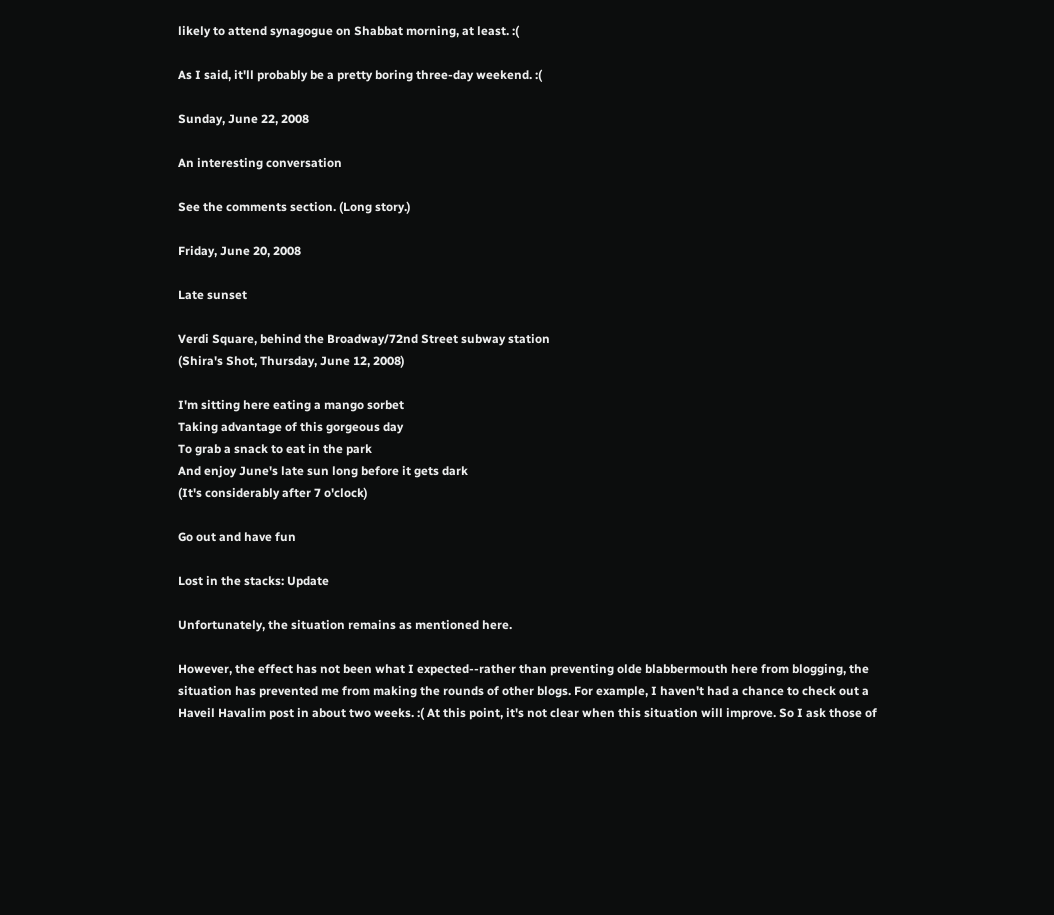likely to attend synagogue on Shabbat morning, at least. :(

As I said, it'll probably be a pretty boring three-day weekend. :(

Sunday, June 22, 2008

An interesting conversation

See the comments section. (Long story.)

Friday, June 20, 2008

Late sunset

Verdi Square, behind the Broadway/72nd Street subway station
(Shira's Shot, Thursday, June 12, 2008)

I'm sitting here eating a mango sorbet
Taking advantage of this gorgeous day
To grab a snack to eat in the park
And enjoy June's late sun long before it gets dark
(It's considerably after 7 o'clock)

Go out and have fun

Lost in the stacks: Update

Unfortunately, the situation remains as mentioned here.

However, the effect has not been what I expected--rather than preventing olde blabbermouth here from blogging, the situation has prevented me from making the rounds of other blogs. For example, I haven't had a chance to check out a Haveil Havalim post in about two weeks. :( At this point, it's not clear when this situation will improve. So I ask those of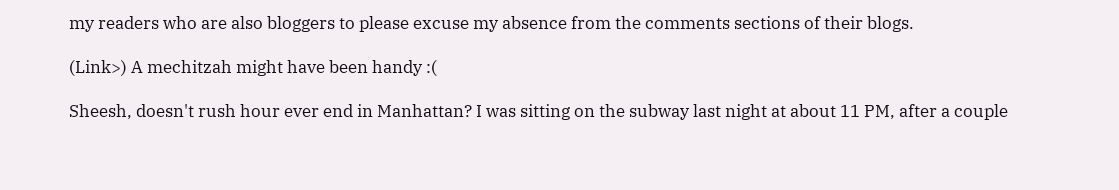my readers who are also bloggers to please excuse my absence from the comments sections of their blogs.

(Link>) A mechitzah might have been handy :(

Sheesh, doesn't rush hour ever end in Manhattan? I was sitting on the subway last night at about 11 PM, after a couple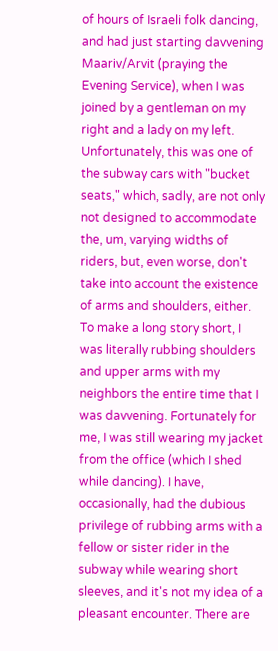of hours of Israeli folk dancing, and had just starting davvening Maariv/Arvit (praying the Evening Service), when I was joined by a gentleman on my right and a lady on my left. Unfortunately, this was one of the subway cars with "bucket seats," which, sadly, are not only not designed to accommodate the, um, varying widths of riders, but, even worse, don't take into account the existence of arms and shoulders, either. To make a long story short, I was literally rubbing shoulders and upper arms with my neighbors the entire time that I was davvening. Fortunately for me, I was still wearing my jacket from the office (which I shed while dancing). I have, occasionally, had the dubious privilege of rubbing arms with a fellow or sister rider in the subway while wearing short sleeves, and it's not my idea of a pleasant encounter. There are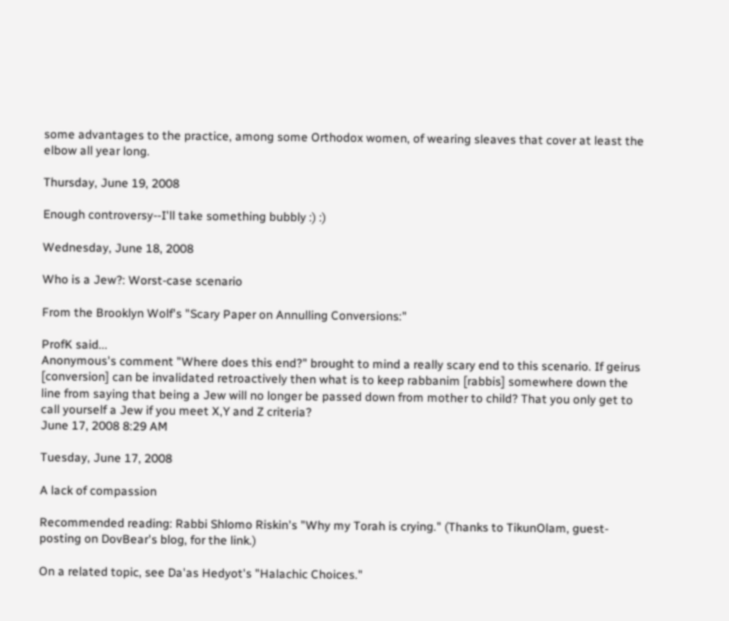some advantages to the practice, among some Orthodox women, of wearing sleaves that cover at least the elbow all year long.

Thursday, June 19, 2008

Enough controversy--I'll take something bubbly :) :)

Wednesday, June 18, 2008

Who is a Jew?: Worst-case scenario

From the Brooklyn Wolf's "Scary Paper on Annulling Conversions:"

ProfK said...
Anonymous's comment "Where does this end?" brought to mind a really scary end to this scenario. If geirus [conversion] can be invalidated retroactively then what is to keep rabbanim [rabbis] somewhere down the line from saying that being a Jew will no longer be passed down from mother to child? That you only get to call yourself a Jew if you meet X,Y and Z criteria?
June 17, 2008 8:29 AM

Tuesday, June 17, 2008

A lack of compassion

Recommended reading: Rabbi Shlomo Riskin's "Why my Torah is crying." (Thanks to TikunOlam, guest-posting on DovBear's blog, for the link.)

On a related topic, see Da'as Hedyot's "Halachic Choices."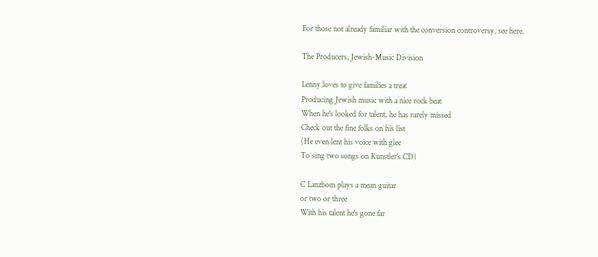For those not already familiar with the conversion controversy, see here.

The Producers, Jewish-Music Division

Lenny loves to give families a treat
Producing Jewish music with a nice rock beat
When he's looked for talent, he has rarely missed
Check out the fine folks on his list
(He even lent his voice with glee
To sing two songs on Kunstler's CD)

C Lanzbom plays a mean guitar
or two or three
With his talent he's gone far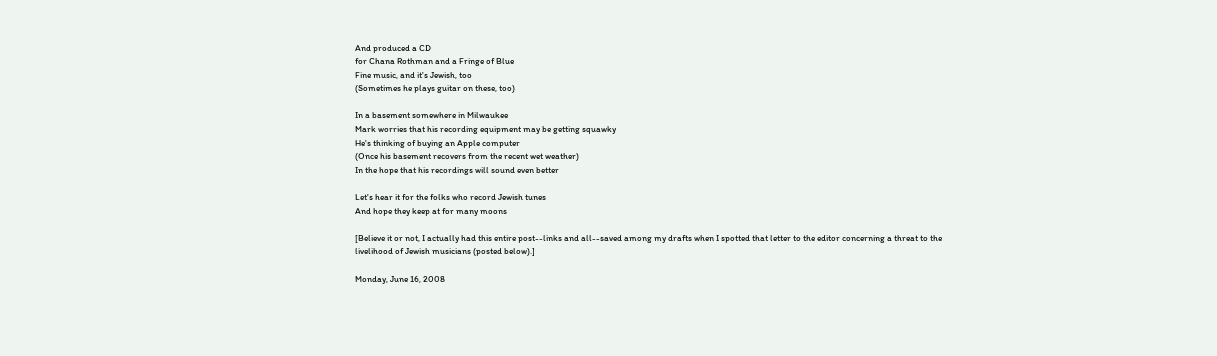And produced a CD
for Chana Rothman and a Fringe of Blue
Fine music, and it's Jewish, too
(Sometimes he plays guitar on these, too)

In a basement somewhere in Milwaukee
Mark worries that his recording equipment may be getting squawky
He's thinking of buying an Apple computer
(Once his basement recovers from the recent wet weather)
In the hope that his recordings will sound even better

Let's hear it for the folks who record Jewish tunes
And hope they keep at for many moons

[Believe it or not, I actually had this entire post--links and all--saved among my drafts when I spotted that letter to the editor concerning a threat to the livelihood of Jewish musicians (posted below).]

Monday, June 16, 2008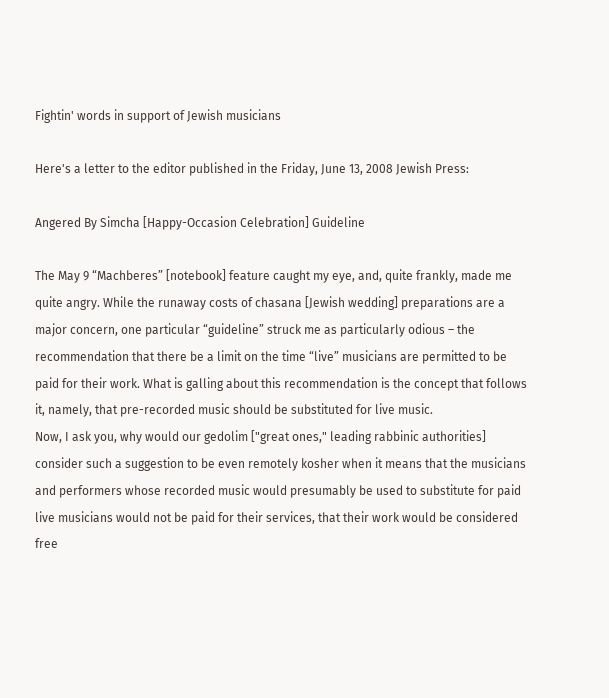Fightin' words in support of Jewish musicians

Here's a letter to the editor published in the Friday, June 13, 2008 Jewish Press:

Angered By Simcha [Happy-Occasion Celebration] Guideline

The May 9 “Machberes” [notebook] feature caught my eye, and, quite frankly, made me quite angry. While the runaway costs of chasana [Jewish wedding] preparations are a major concern, one particular “guideline” struck me as particularly odious – the recommendation that there be a limit on the time “live” musicians are permitted to be paid for their work. What is galling about this recommendation is the concept that follows it, namely, that pre-recorded music should be substituted for live music.
Now, I ask you, why would our gedolim ["great ones," leading rabbinic authorities] consider such a suggestion to be even remotely kosher when it means that the musicians and performers whose recorded music would presumably be used to substitute for paid live musicians would not be paid for their services, that their work would be considered free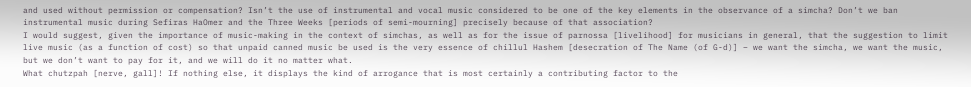and used without permission or compensation? Isn’t the use of instrumental and vocal music considered to be one of the key elements in the observance of a simcha? Don’t we ban instrumental music during Sefiras HaOmer and the Three Weeks [periods of semi-mourning] precisely because of that association?
I would suggest, given the importance of music-making in the context of simchas, as well as for the issue of parnossa [livelihood] for musicians in general, that the suggestion to limit live music (as a function of cost) so that unpaid canned music be used is the very essence of chillul Hashem [desecration of The Name (of G-d)] – we want the simcha, we want the music, but we don’t want to pay for it, and we will do it no matter what.
What chutzpah [nerve, gall]! If nothing else, it displays the kind of arrogance that is most certainly a contributing factor to the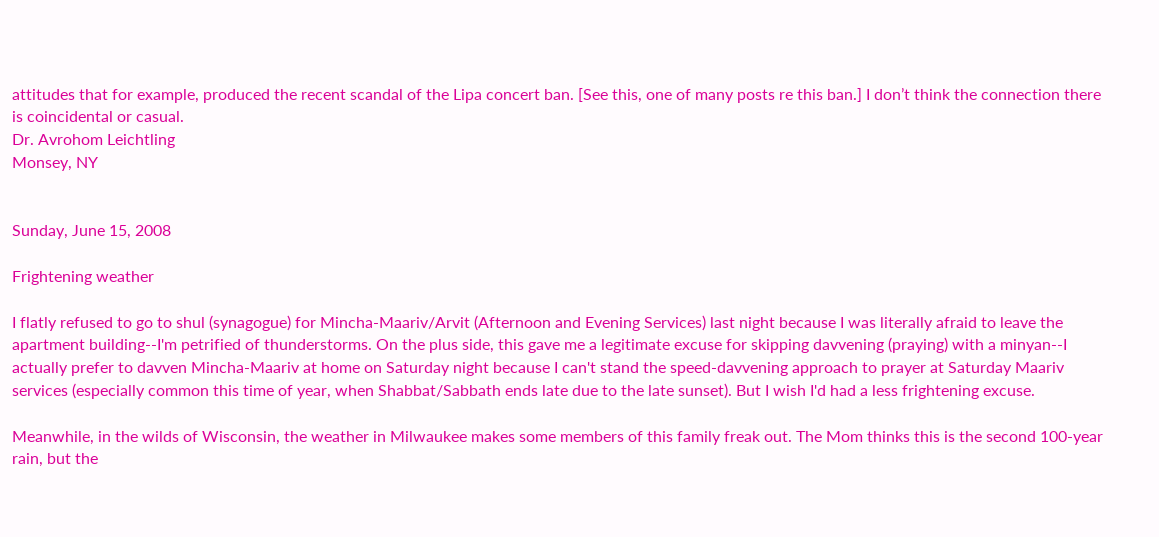attitudes that for example, produced the recent scandal of the Lipa concert ban. [See this, one of many posts re this ban.] I don’t think the connection there is coincidental or casual.
Dr. Avrohom Leichtling
Monsey, NY


Sunday, June 15, 2008

Frightening weather

I flatly refused to go to shul (synagogue) for Mincha-Maariv/Arvit (Afternoon and Evening Services) last night because I was literally afraid to leave the apartment building--I'm petrified of thunderstorms. On the plus side, this gave me a legitimate excuse for skipping davvening (praying) with a minyan--I actually prefer to davven Mincha-Maariv at home on Saturday night because I can't stand the speed-davvening approach to prayer at Saturday Maariv services (especially common this time of year, when Shabbat/Sabbath ends late due to the late sunset). But I wish I'd had a less frightening excuse.

Meanwhile, in the wilds of Wisconsin, the weather in Milwaukee makes some members of this family freak out. The Mom thinks this is the second 100-year rain, but the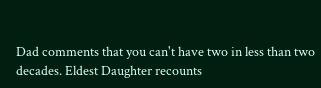Dad comments that you can't have two in less than two decades. Eldest Daughter recounts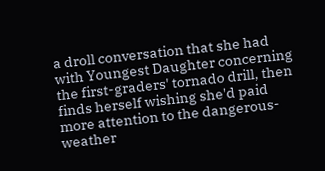a droll conversation that she had with Youngest Daughter concerning the first-graders' tornado drill, then finds herself wishing she'd paid more attention to the dangerous-weather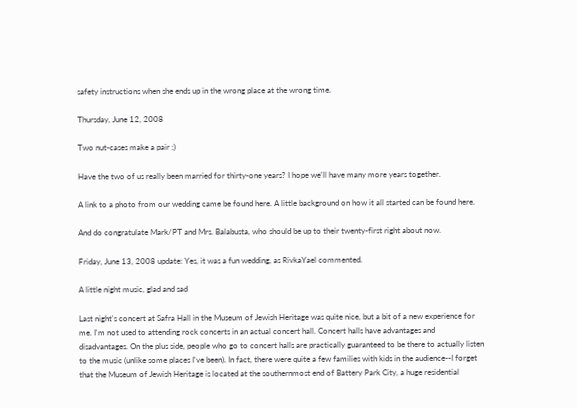safety instructions when she ends up in the wrong place at the wrong time.

Thursday, June 12, 2008

Two nut-cases make a pair :)

Have the two of us really been married for thirty-one years? I hope we'll have many more years together.

A link to a photo from our wedding came be found here. A little background on how it all started can be found here.

And do congratulate Mark/PT and Mrs. Balabusta, who should be up to their twenty-first right about now.

Friday, June 13, 2008 update: Yes, it was a fun wedding, as RivkaYael commented.

A little night music, glad and sad

Last night's concert at Safra Hall in the Museum of Jewish Heritage was quite nice, but a bit of a new experience for me. I'm not used to attending rock concerts in an actual concert hall. Concert halls have advantages and disadvantages. On the plus side, people who go to concert halls are practically guaranteed to be there to actually listen to the music (unlike some places I've been). In fact, there were quite a few families with kids in the audience--I forget that the Museum of Jewish Heritage is located at the southernmost end of Battery Park City, a huge residential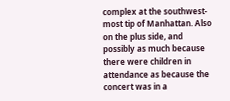complex at the southwest-most tip of Manhattan. Also on the plus side, and possibly as much because there were children in attendance as because the concert was in a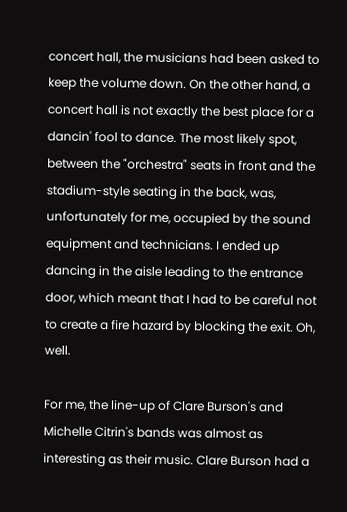concert hall, the musicians had been asked to keep the volume down. On the other hand, a concert hall is not exactly the best place for a dancin' fool to dance. The most likely spot, between the "orchestra" seats in front and the stadium-style seating in the back, was, unfortunately for me, occupied by the sound equipment and technicians. I ended up dancing in the aisle leading to the entrance door, which meant that I had to be careful not to create a fire hazard by blocking the exit. Oh, well.

For me, the line-up of Clare Burson's and Michelle Citrin's bands was almost as interesting as their music. Clare Burson had a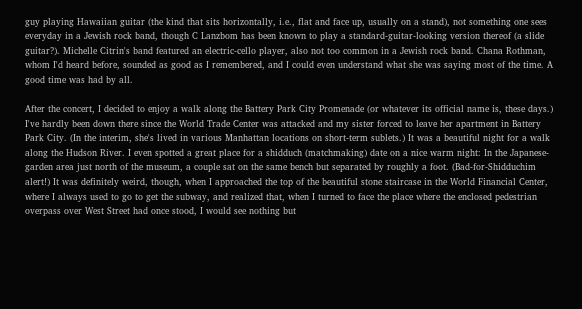guy playing Hawaiian guitar (the kind that sits horizontally, i.e., flat and face up, usually on a stand), not something one sees everyday in a Jewish rock band, though C Lanzbom has been known to play a standard-guitar-looking version thereof (a slide guitar?). Michelle Citrin's band featured an electric-cello player, also not too common in a Jewish rock band. Chana Rothman, whom I'd heard before, sounded as good as I remembered, and I could even understand what she was saying most of the time. A good time was had by all.

After the concert, I decided to enjoy a walk along the Battery Park City Promenade (or whatever its official name is, these days.) I've hardly been down there since the World Trade Center was attacked and my sister forced to leave her apartment in Battery Park City. (In the interim, she's lived in various Manhattan locations on short-term sublets.) It was a beautiful night for a walk along the Hudson River. I even spotted a great place for a shidduch (matchmaking) date on a nice warm night: In the Japanese-garden area just north of the museum, a couple sat on the same bench but separated by roughly a foot. (Bad-for-Shidduchim alert!) It was definitely weird, though, when I approached the top of the beautiful stone staircase in the World Financial Center, where I always used to go to get the subway, and realized that, when I turned to face the place where the enclosed pedestrian overpass over West Street had once stood, I would see nothing but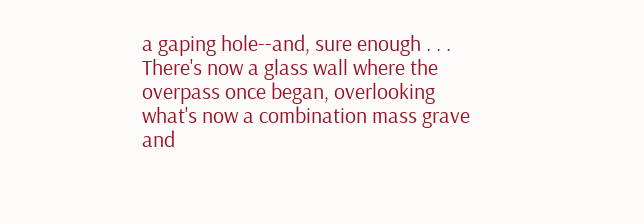a gaping hole--and, sure enough . . . There's now a glass wall where the overpass once began, overlooking what's now a combination mass grave and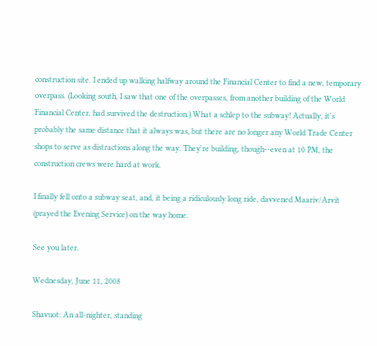construction site. I ended up walking halfway around the Financial Center to find a new, temporary overpass. (Looking south, I saw that one of the overpasses, from another building of the World Financial Center, had survived the destruction.) What a schlep to the subway! Actually, it's probably the same distance that it always was, but there are no longer any World Trade Center shops to serve as distractions along the way. They're building, though--even at 10 PM, the construction crews were hard at work.

I finally fell onto a subway seat, and, it being a ridiculously long ride, davvened Maariv/Arvit (prayed the Evening Service) on the way home.

See you later.

Wednesday, June 11, 2008

Shavuot: An all-nighter, standing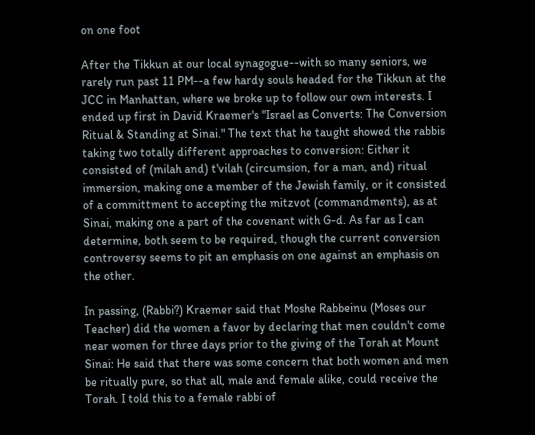on one foot

After the Tikkun at our local synagogue--with so many seniors, we rarely run past 11 PM--a few hardy souls headed for the Tikkun at the JCC in Manhattan, where we broke up to follow our own interests. I ended up first in David Kraemer's "Israel as Converts: The Conversion Ritual & Standing at Sinai." The text that he taught showed the rabbis taking two totally different approaches to conversion: Either it consisted of (milah and) t'vilah (circumsion, for a man, and) ritual immersion, making one a member of the Jewish family, or it consisted of a committment to accepting the mitzvot (commandments), as at Sinai, making one a part of the covenant with G-d. As far as I can determine, both seem to be required, though the current conversion controversy seems to pit an emphasis on one against an emphasis on the other.

In passing, (Rabbi?) Kraemer said that Moshe Rabbeinu (Moses our Teacher) did the women a favor by declaring that men couldn't come near women for three days prior to the giving of the Torah at Mount Sinai: He said that there was some concern that both women and men be ritually pure, so that all, male and female alike, could receive the Torah. I told this to a female rabbi of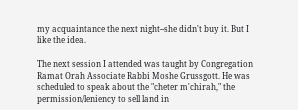my acquaintance the next night--she didn't buy it. But I like the idea.

The next session I attended was taught by Congregation Ramat Orah Associate Rabbi Moshe Grussgott. He was scheduled to speak about the "cheter m'chirah," the permission/leniency to sell land in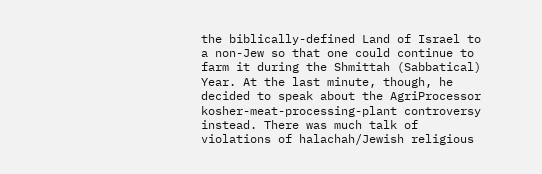the biblically-defined Land of Israel to a non-Jew so that one could continue to farm it during the Shmittah (Sabbatical) Year. At the last minute, though, he decided to speak about the AgriProcessor kosher-meat-processing-plant controversy instead. There was much talk of violations of halachah/Jewish religious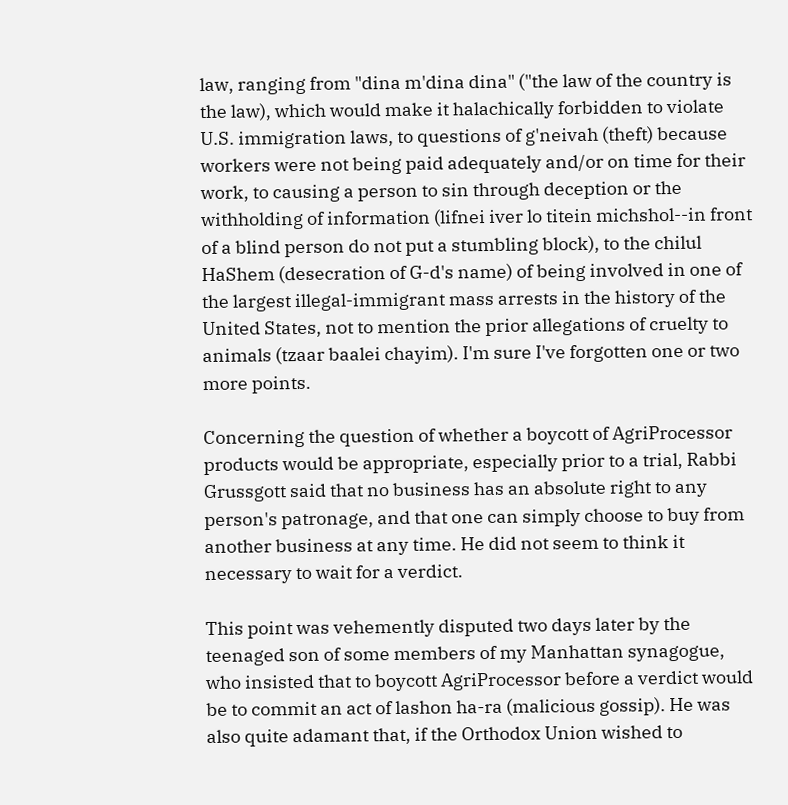law, ranging from "dina m'dina dina" ("the law of the country is the law), which would make it halachically forbidden to violate U.S. immigration laws, to questions of g'neivah (theft) because workers were not being paid adequately and/or on time for their work, to causing a person to sin through deception or the withholding of information (lifnei iver lo titein michshol--in front of a blind person do not put a stumbling block), to the chilul HaShem (desecration of G-d's name) of being involved in one of the largest illegal-immigrant mass arrests in the history of the United States, not to mention the prior allegations of cruelty to animals (tzaar baalei chayim). I'm sure I've forgotten one or two more points.

Concerning the question of whether a boycott of AgriProcessor products would be appropriate, especially prior to a trial, Rabbi Grussgott said that no business has an absolute right to any person's patronage, and that one can simply choose to buy from another business at any time. He did not seem to think it necessary to wait for a verdict.

This point was vehemently disputed two days later by the teenaged son of some members of my Manhattan synagogue, who insisted that to boycott AgriProcessor before a verdict would be to commit an act of lashon ha-ra (malicious gossip). He was also quite adamant that, if the Orthodox Union wished to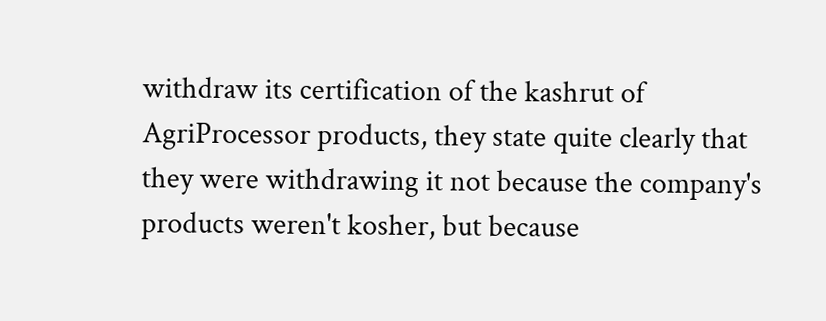withdraw its certification of the kashrut of AgriProcessor products, they state quite clearly that they were withdrawing it not because the company's products weren't kosher, but because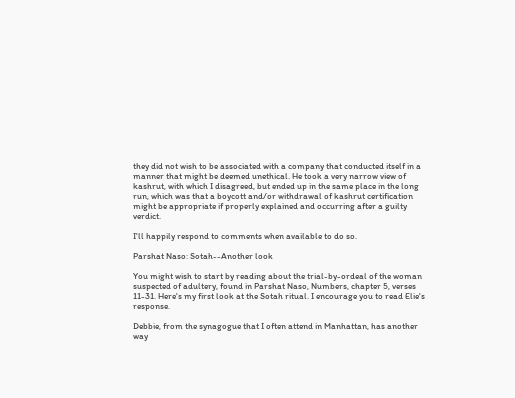they did not wish to be associated with a company that conducted itself in a manner that might be deemed unethical. He took a very narrow view of kashrut, with which I disagreed, but ended up in the same place in the long run, which was that a boycott and/or withdrawal of kashrut certification might be appropriate if properly explained and occurring after a guilty verdict.

I'll happily respond to comments when available to do so.

Parshat Naso: Sotah--Another look

You might wish to start by reading about the trial-by-ordeal of the woman suspected of adultery, found in Parshat Naso, Numbers, chapter 5, verses 11-31. Here's my first look at the Sotah ritual. I encourage you to read Elie's response.

Debbie, from the synagogue that I often attend in Manhattan, has another way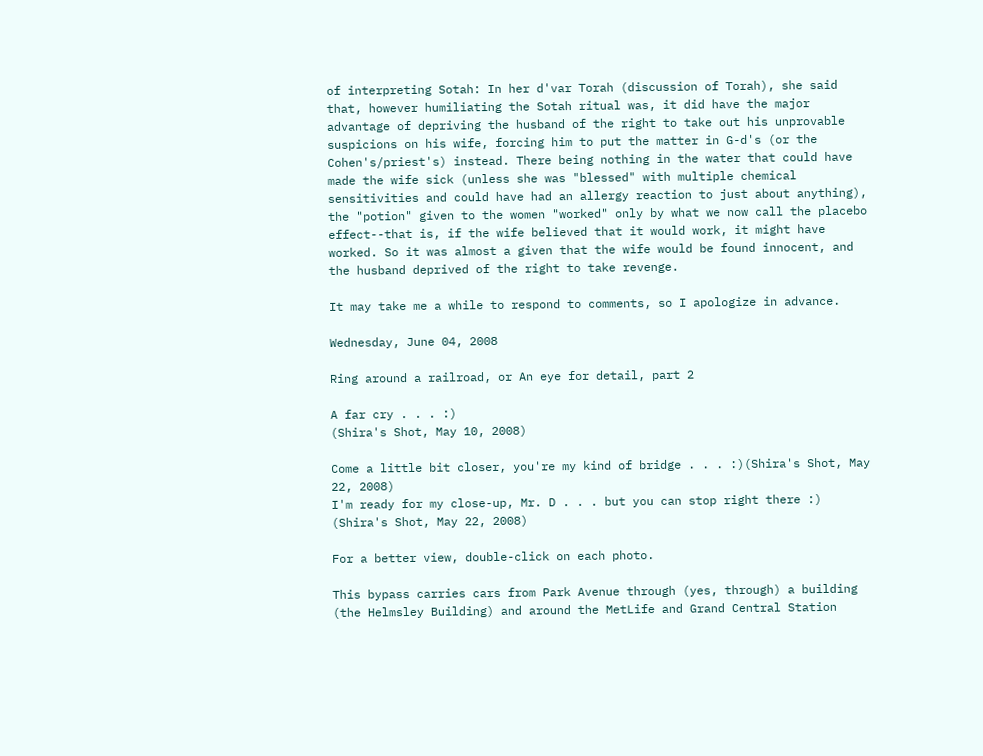of interpreting Sotah: In her d'var Torah (discussion of Torah), she said that, however humiliating the Sotah ritual was, it did have the major advantage of depriving the husband of the right to take out his unprovable suspicions on his wife, forcing him to put the matter in G-d's (or the Cohen's/priest's) instead. There being nothing in the water that could have made the wife sick (unless she was "blessed" with multiple chemical sensitivities and could have had an allergy reaction to just about anything), the "potion" given to the women "worked" only by what we now call the placebo effect--that is, if the wife believed that it would work, it might have worked. So it was almost a given that the wife would be found innocent, and the husband deprived of the right to take revenge.

It may take me a while to respond to comments, so I apologize in advance.

Wednesday, June 04, 2008

Ring around a railroad, or An eye for detail, part 2

A far cry . . . :)
(Shira's Shot, May 10, 2008)

Come a little bit closer, you're my kind of bridge . . . :)(Shira's Shot, May 22, 2008)
I'm ready for my close-up, Mr. D . . . but you can stop right there :)
(Shira's Shot, May 22, 2008)

For a better view, double-click on each photo.

This bypass carries cars from Park Avenue through (yes, through) a building (the Helmsley Building) and around the MetLife and Grand Central Station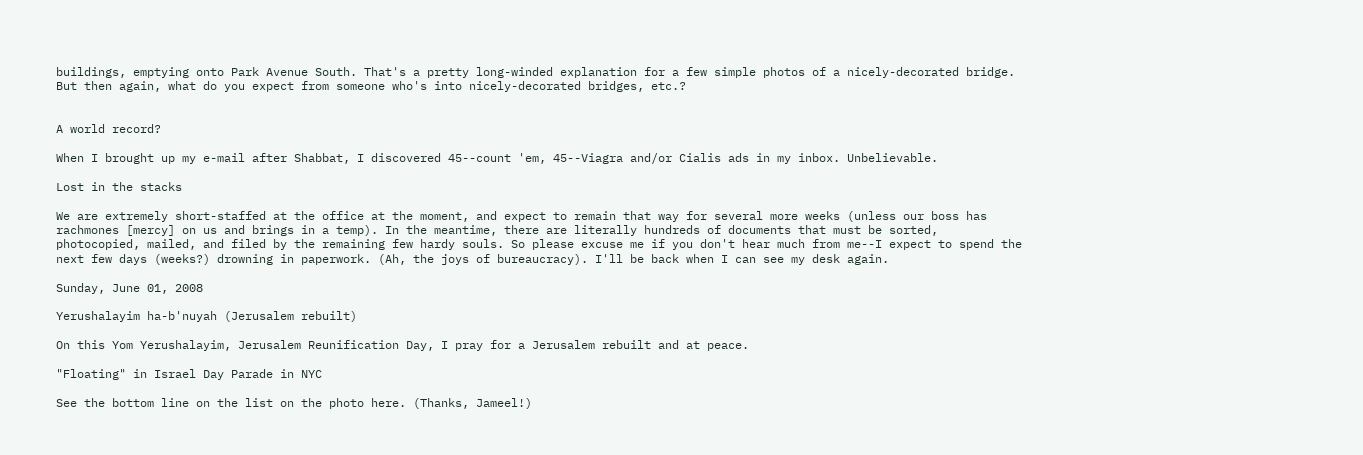buildings, emptying onto Park Avenue South. That's a pretty long-winded explanation for a few simple photos of a nicely-decorated bridge. But then again, what do you expect from someone who's into nicely-decorated bridges, etc.?


A world record?

When I brought up my e-mail after Shabbat, I discovered 45--count 'em, 45--Viagra and/or Cialis ads in my inbox. Unbelievable.

Lost in the stacks

We are extremely short-staffed at the office at the moment, and expect to remain that way for several more weeks (unless our boss has rachmones [mercy] on us and brings in a temp). In the meantime, there are literally hundreds of documents that must be sorted, photocopied, mailed, and filed by the remaining few hardy souls. So please excuse me if you don't hear much from me--I expect to spend the next few days (weeks?) drowning in paperwork. (Ah, the joys of bureaucracy). I'll be back when I can see my desk again.

Sunday, June 01, 2008

Yerushalayim ha-b'nuyah (Jerusalem rebuilt)

On this Yom Yerushalayim, Jerusalem Reunification Day, I pray for a Jerusalem rebuilt and at peace.

"Floating" in Israel Day Parade in NYC

See the bottom line on the list on the photo here. (Thanks, Jameel!)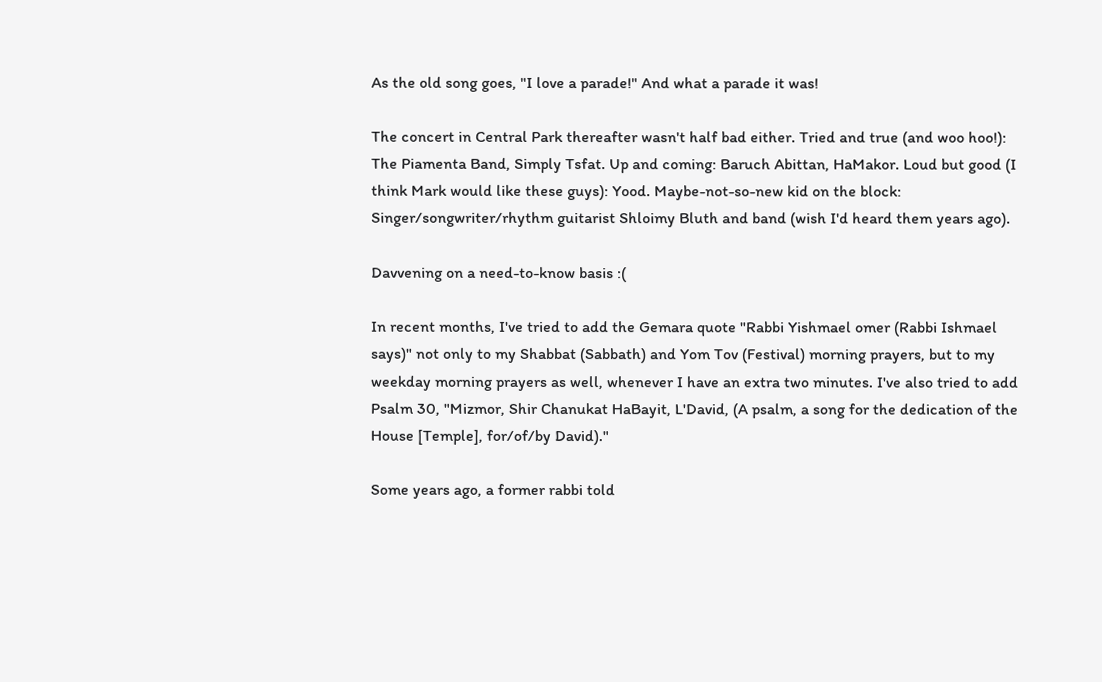As the old song goes, "I love a parade!" And what a parade it was!

The concert in Central Park thereafter wasn't half bad either. Tried and true (and woo hoo!): The Piamenta Band, Simply Tsfat. Up and coming: Baruch Abittan, HaMakor. Loud but good (I think Mark would like these guys): Yood. Maybe-not-so-new kid on the block: Singer/songwriter/rhythm guitarist Shloimy Bluth and band (wish I'd heard them years ago).

Davvening on a need-to-know basis :(

In recent months, I've tried to add the Gemara quote "Rabbi Yishmael omer (Rabbi Ishmael says)" not only to my Shabbat (Sabbath) and Yom Tov (Festival) morning prayers, but to my weekday morning prayers as well, whenever I have an extra two minutes. I've also tried to add Psalm 30, "Mizmor, Shir Chanukat HaBayit, L'David, (A psalm, a song for the dedication of the House [Temple], for/of/by David)."

Some years ago, a former rabbi told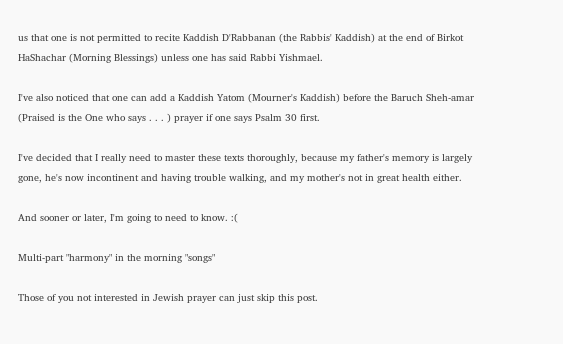us that one is not permitted to recite Kaddish D'Rabbanan (the Rabbis' Kaddish) at the end of Birkot HaShachar (Morning Blessings) unless one has said Rabbi Yishmael.

I've also noticed that one can add a Kaddish Yatom (Mourner's Kaddish) before the Baruch Sheh-amar (Praised is the One who says . . . ) prayer if one says Psalm 30 first.

I've decided that I really need to master these texts thoroughly, because my father's memory is largely gone, he's now incontinent and having trouble walking, and my mother's not in great health either.

And sooner or later, I'm going to need to know. :(

Multi-part "harmony" in the morning "songs"

Those of you not interested in Jewish prayer can just skip this post.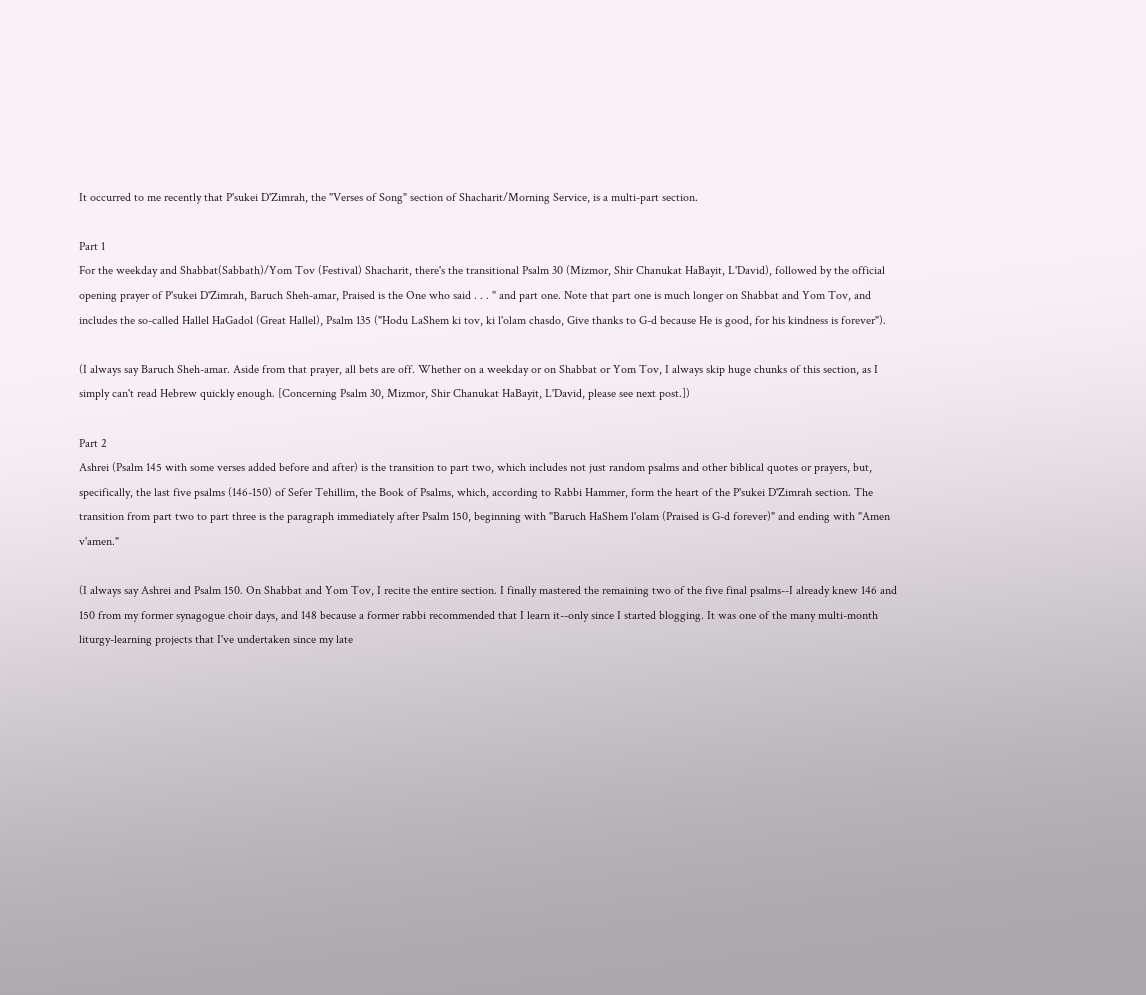It occurred to me recently that P'sukei D'Zimrah, the "Verses of Song" section of Shacharit/Morning Service, is a multi-part section.

Part 1
For the weekday and Shabbat(Sabbath)/Yom Tov (Festival) Shacharit, there's the transitional Psalm 30 (Mizmor, Shir Chanukat HaBayit, L'David), followed by the official opening prayer of P'sukei D'Zimrah, Baruch Sheh-amar, Praised is the One who said . . . " and part one. Note that part one is much longer on Shabbat and Yom Tov, and includes the so-called Hallel HaGadol (Great Hallel), Psalm 135 ("Hodu LaShem ki tov, ki l'olam chasdo, Give thanks to G-d because He is good, for his kindness is forever").

(I always say Baruch Sheh-amar. Aside from that prayer, all bets are off. Whether on a weekday or on Shabbat or Yom Tov, I always skip huge chunks of this section, as I simply can't read Hebrew quickly enough. [Concerning Psalm 30, Mizmor, Shir Chanukat HaBayit, L'David, please see next post.])

Part 2
Ashrei (Psalm 145 with some verses added before and after) is the transition to part two, which includes not just random psalms and other biblical quotes or prayers, but, specifically, the last five psalms (146-150) of Sefer Tehillim, the Book of Psalms, which, according to Rabbi Hammer, form the heart of the P'sukei D'Zimrah section. The transition from part two to part three is the paragraph immediately after Psalm 150, beginning with "Baruch HaShem l'olam (Praised is G-d forever)" and ending with "Amen v'amen."

(I always say Ashrei and Psalm 150. On Shabbat and Yom Tov, I recite the entire section. I finally mastered the remaining two of the five final psalms--I already knew 146 and 150 from my former synagogue choir days, and 148 because a former rabbi recommended that I learn it--only since I started blogging. It was one of the many multi-month liturgy-learning projects that I've undertaken since my late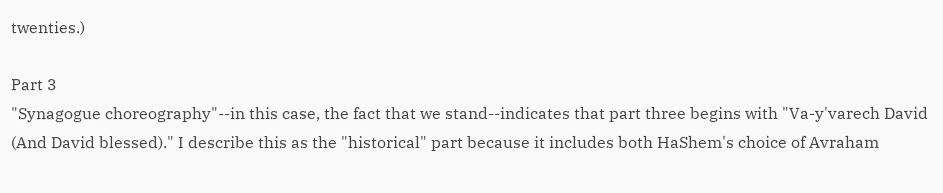twenties.)

Part 3
"Synagogue choreography"--in this case, the fact that we stand--indicates that part three begins with "Va-y'varech David (And David blessed)." I describe this as the "historical" part because it includes both HaShem's choice of Avraham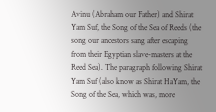Avinu (Abraham our Father) and Shirat Yam Suf, the Song of the Sea of Reeds (the song our ancestors sang after escaping from their Egyptian slave-masters at the Reed Sea). The paragraph following Shirat Yam Suf (also know as Shirat HaYam, the Song of the Sea, which was, more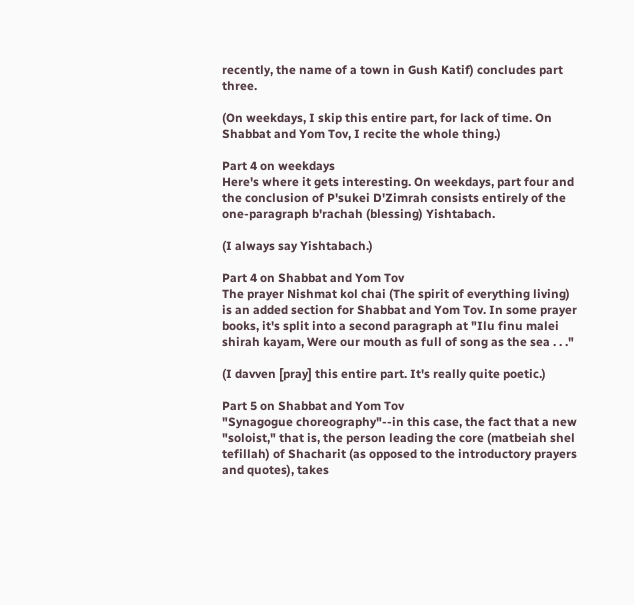recently, the name of a town in Gush Katif) concludes part three.

(On weekdays, I skip this entire part, for lack of time. On Shabbat and Yom Tov, I recite the whole thing.)

Part 4 on weekdays
Here's where it gets interesting. On weekdays, part four and the conclusion of P'sukei D'Zimrah consists entirely of the one-paragraph b'rachah (blessing) Yishtabach.

(I always say Yishtabach.)

Part 4 on Shabbat and Yom Tov
The prayer Nishmat kol chai (The spirit of everything living) is an added section for Shabbat and Yom Tov. In some prayer books, it's split into a second paragraph at "Ilu finu malei shirah kayam, Were our mouth as full of song as the sea . . ."

(I davven [pray] this entire part. It's really quite poetic.)

Part 5 on Shabbat and Yom Tov
"Synagogue choreography"--in this case, the fact that a new "soloist," that is, the person leading the core (matbeiah shel tefillah) of Shacharit (as opposed to the introductory prayers and quotes), takes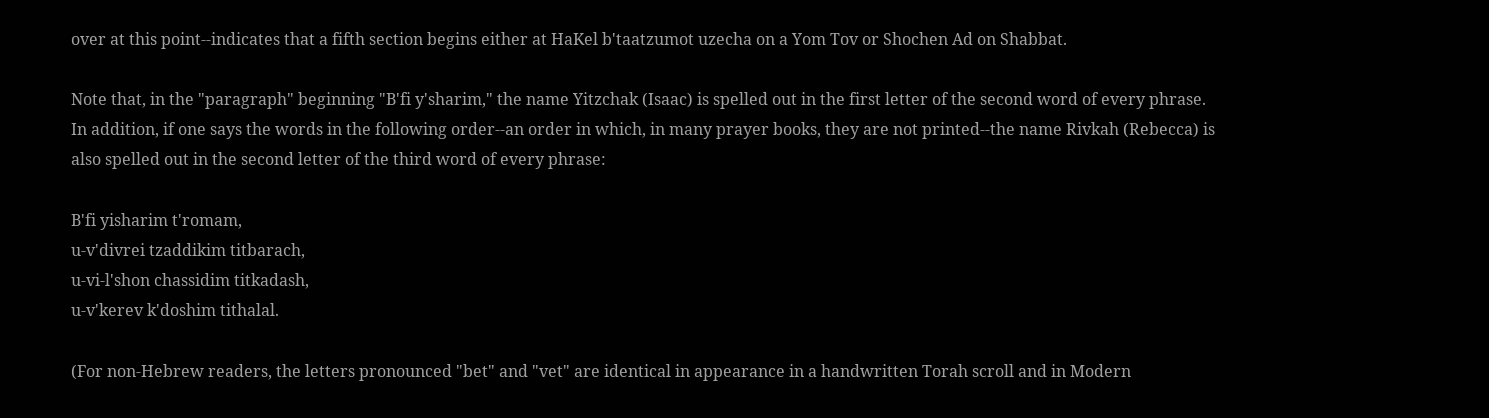over at this point--indicates that a fifth section begins either at HaKel b'taatzumot uzecha on a Yom Tov or Shochen Ad on Shabbat.

Note that, in the "paragraph" beginning "B'fi y'sharim," the name Yitzchak (Isaac) is spelled out in the first letter of the second word of every phrase. In addition, if one says the words in the following order--an order in which, in many prayer books, they are not printed--the name Rivkah (Rebecca) is also spelled out in the second letter of the third word of every phrase:

B'fi yisharim t'romam,
u-v'divrei tzaddikim titbarach,
u-vi-l'shon chassidim titkadash,
u-v'kerev k'doshim tithalal.

(For non-Hebrew readers, the letters pronounced "bet" and "vet" are identical in appearance in a handwritten Torah scroll and in Modern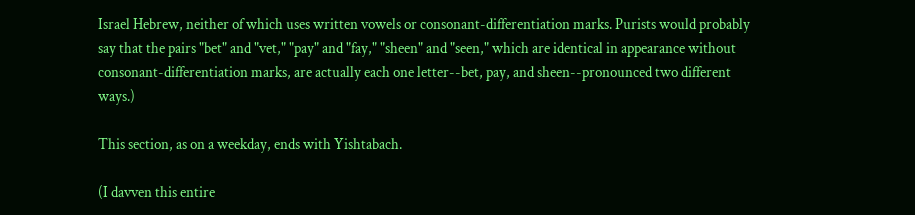Israel Hebrew, neither of which uses written vowels or consonant-differentiation marks. Purists would probably say that the pairs "bet" and "vet," "pay" and "fay," "sheen" and "seen," which are identical in appearance without consonant-differentiation marks, are actually each one letter--bet, pay, and sheen--pronounced two different ways.)

This section, as on a weekday, ends with Yishtabach.

(I davven this entire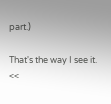part.)

That's the way I see it.
<<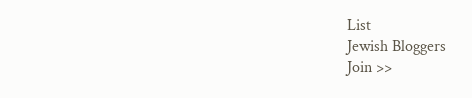List
Jewish Bloggers
Join >>